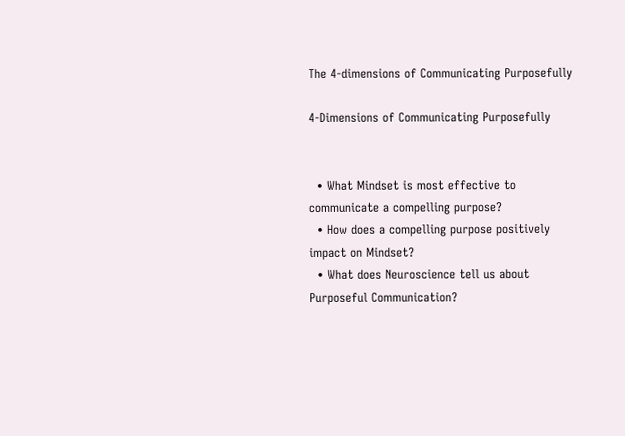The 4-dimensions of Communicating Purposefully

4-Dimensions of Communicating Purposefully


  • What Mindset is most effective to communicate a compelling purpose?
  • How does a compelling purpose positively impact on Mindset?
  • What does Neuroscience tell us about Purposeful Communication?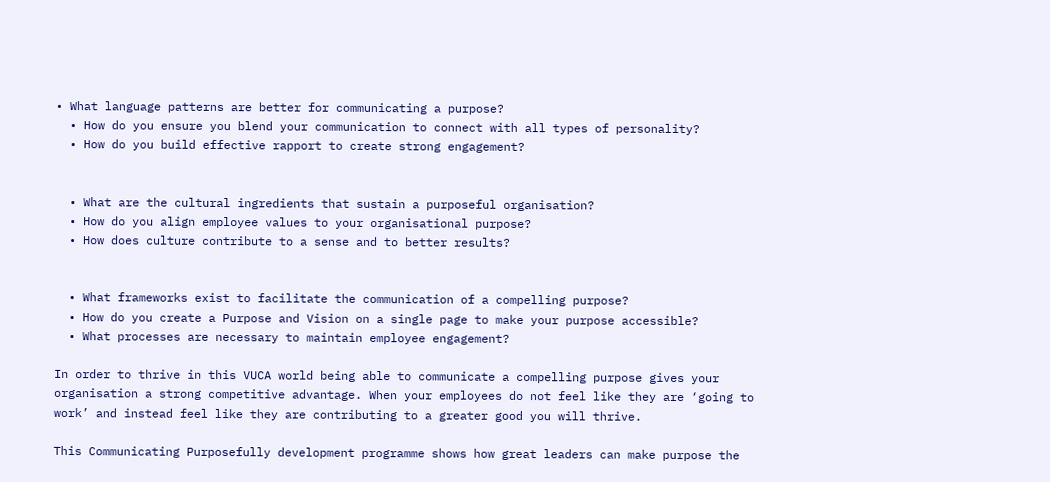• What language patterns are better for communicating a purpose?
  • How do you ensure you blend your communication to connect with all types of personality?
  • How do you build effective rapport to create strong engagement?


  • What are the cultural ingredients that sustain a purposeful organisation?
  • How do you align employee values to your organisational purpose?
  • How does culture contribute to a sense and to better results?


  • What frameworks exist to facilitate the communication of a compelling purpose?
  • How do you create a Purpose and Vision on a single page to make your purpose accessible?
  • What processes are necessary to maintain employee engagement?

In order to thrive in this VUCA world being able to communicate a compelling purpose gives your organisation a strong competitive advantage. When your employees do not feel like they are ‘going to work’ and instead feel like they are contributing to a greater good you will thrive.

This Communicating Purposefully development programme shows how great leaders can make purpose the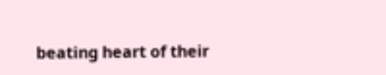beating heart of their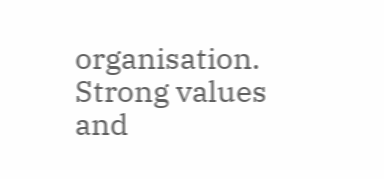organisation. Strong values and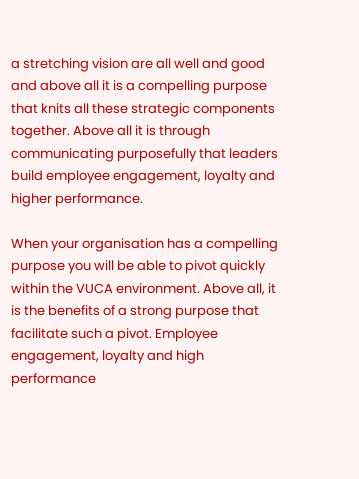a stretching vision are all well and good and above all it is a compelling purpose that knits all these strategic components together. Above all it is through communicating purposefully that leaders build employee engagement, loyalty and higher performance.

When your organisation has a compelling purpose you will be able to pivot quickly within the VUCA environment. Above all, it is the benefits of a strong purpose that facilitate such a pivot. Employee engagement, loyalty and high performance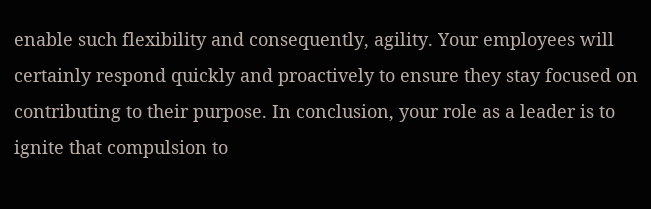enable such flexibility and consequently, agility. Your employees will certainly respond quickly and proactively to ensure they stay focused on contributing to their purpose. In conclusion, your role as a leader is to ignite that compulsion to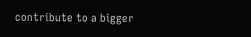contribute to a bigger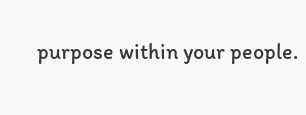purpose within your people.